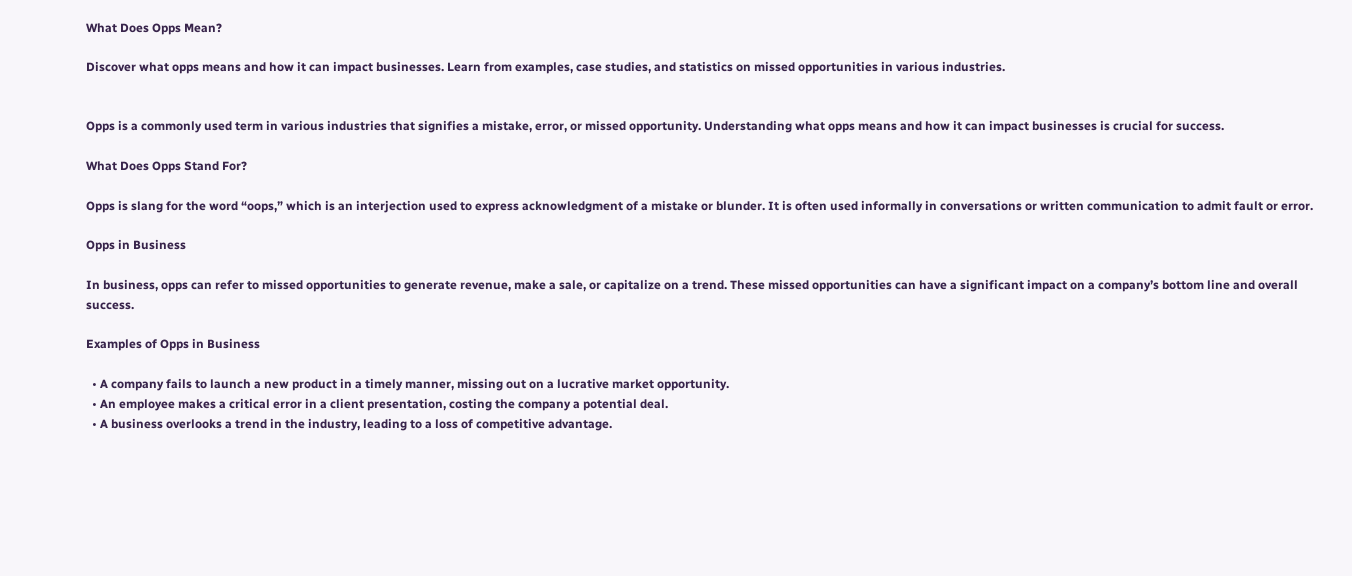What Does Opps Mean?

Discover what opps means and how it can impact businesses. Learn from examples, case studies, and statistics on missed opportunities in various industries.


Opps is a commonly used term in various industries that signifies a mistake, error, or missed opportunity. Understanding what opps means and how it can impact businesses is crucial for success.

What Does Opps Stand For?

Opps is slang for the word “oops,” which is an interjection used to express acknowledgment of a mistake or blunder. It is often used informally in conversations or written communication to admit fault or error.

Opps in Business

In business, opps can refer to missed opportunities to generate revenue, make a sale, or capitalize on a trend. These missed opportunities can have a significant impact on a company’s bottom line and overall success.

Examples of Opps in Business

  • A company fails to launch a new product in a timely manner, missing out on a lucrative market opportunity.
  • An employee makes a critical error in a client presentation, costing the company a potential deal.
  • A business overlooks a trend in the industry, leading to a loss of competitive advantage.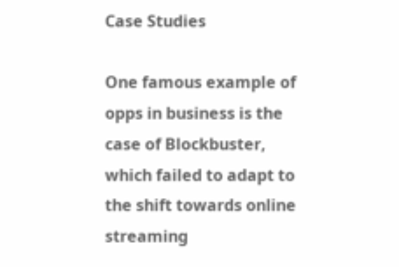Case Studies

One famous example of opps in business is the case of Blockbuster, which failed to adapt to the shift towards online streaming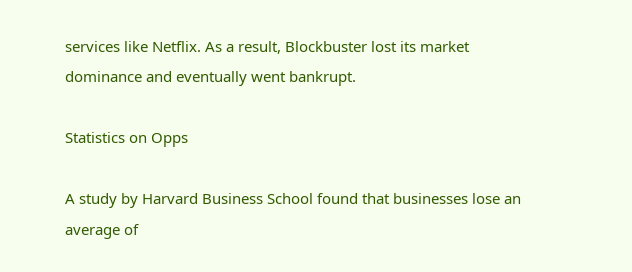services like Netflix. As a result, Blockbuster lost its market dominance and eventually went bankrupt.

Statistics on Opps

A study by Harvard Business School found that businesses lose an average of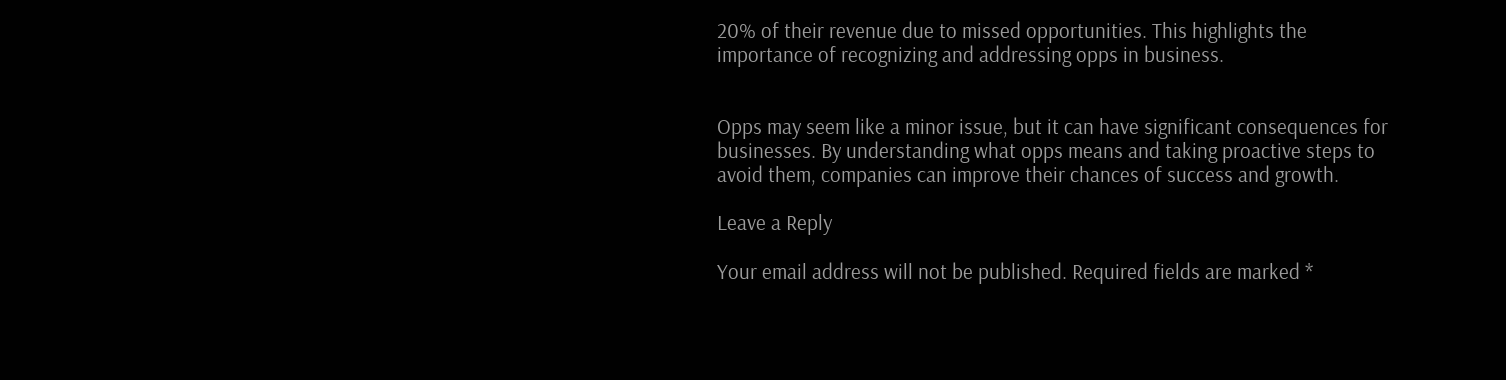20% of their revenue due to missed opportunities. This highlights the importance of recognizing and addressing opps in business.


Opps may seem like a minor issue, but it can have significant consequences for businesses. By understanding what opps means and taking proactive steps to avoid them, companies can improve their chances of success and growth.

Leave a Reply

Your email address will not be published. Required fields are marked *